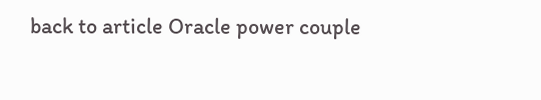back to article Oracle power couple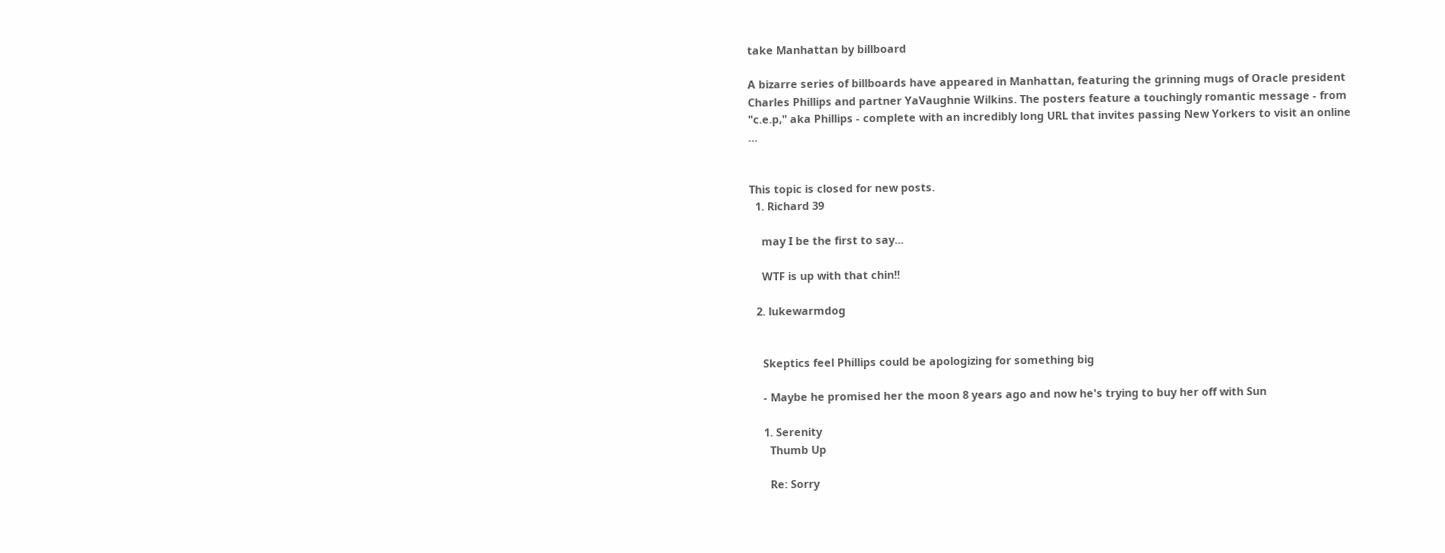take Manhattan by billboard

A bizarre series of billboards have appeared in Manhattan, featuring the grinning mugs of Oracle president Charles Phillips and partner YaVaughnie Wilkins. The posters feature a touchingly romantic message - from "c.e.p," aka Phillips - complete with an incredibly long URL that invites passing New Yorkers to visit an online …


This topic is closed for new posts.
  1. Richard 39

    may I be the first to say...

    WTF is up with that chin!!

  2. lukewarmdog


    Skeptics feel Phillips could be apologizing for something big

    - Maybe he promised her the moon 8 years ago and now he's trying to buy her off with Sun

    1. Serenity
      Thumb Up

      Re: Sorry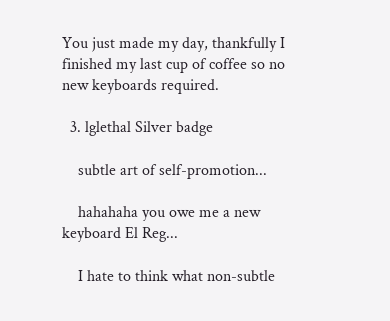You just made my day, thankfully I finished my last cup of coffee so no new keyboards required.

  3. lglethal Silver badge

    subtle art of self-promotion...

    hahahaha you owe me a new keyboard El Reg...

    I hate to think what non-subtle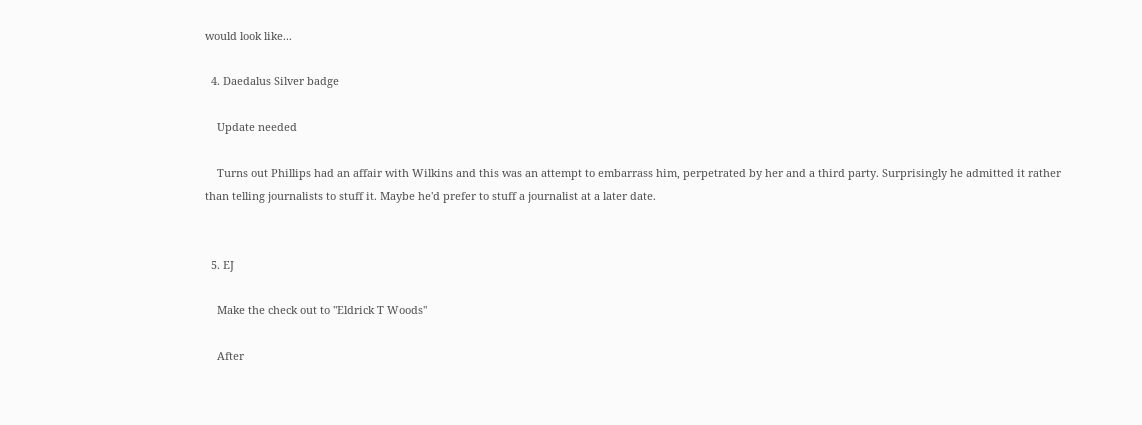would look like...

  4. Daedalus Silver badge

    Update needed

    Turns out Phillips had an affair with Wilkins and this was an attempt to embarrass him, perpetrated by her and a third party. Surprisingly he admitted it rather than telling journalists to stuff it. Maybe he'd prefer to stuff a journalist at a later date.


  5. EJ

    Make the check out to "Eldrick T Woods"

    After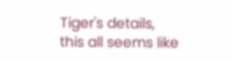Tiger's details, this all seems like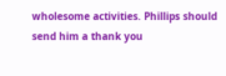wholesome activities. Phillips should send him a thank you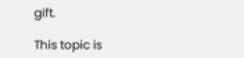gift.

This topic is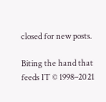closed for new posts.

Biting the hand that feeds IT © 1998–2021